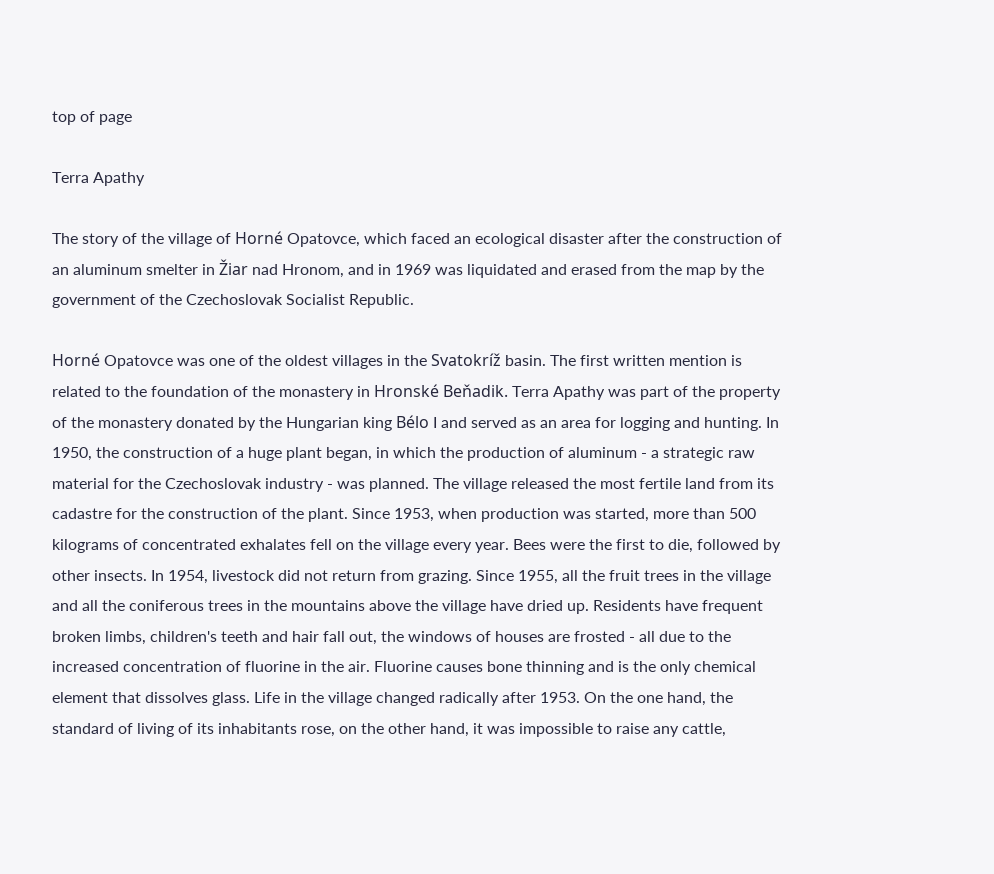top of page

Terra Apathy

The story of the village of Horné Opatovce, which faced an ecological disaster after the construction of an aluminum smelter in Žiar nad Hronom, and in 1969 was liquidated and erased from the map by the government of the Czechoslovak Socialist Republic.

Horné Opatovce was one of the oldest villages in the Svatokríž basin. The first written mention is related to the foundation of the monastery in Hronské Beňadik. Terra Apathy was part of the property of the monastery donated by the Hungarian king Bélo I and served as an area for logging and hunting. In 1950, the construction of a huge plant began, in which the production of aluminum - a strategic raw material for the Czechoslovak industry - was planned. The village released the most fertile land from its cadastre for the construction of the plant. Since 1953, when production was started, more than 500 kilograms of concentrated exhalates fell on the village every year. Bees were the first to die, followed by other insects. In 1954, livestock did not return from grazing. Since 1955, all the fruit trees in the village and all the coniferous trees in the mountains above the village have dried up. Residents have frequent broken limbs, children's teeth and hair fall out, the windows of houses are frosted - all due to the increased concentration of fluorine in the air. Fluorine causes bone thinning and is the only chemical element that dissolves glass. Life in the village changed radically after 1953. On the one hand, the standard of living of its inhabitants rose, on the other hand, it was impossible to raise any cattle,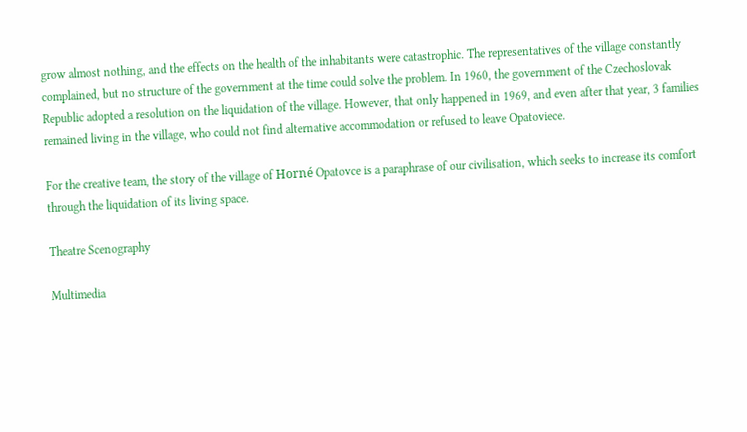grow almost nothing, and the effects on the health of the inhabitants were catastrophic. The representatives of the village constantly complained, but no structure of the government at the time could solve the problem. In 1960, the government of the Czechoslovak Republic adopted a resolution on the liquidation of the village. However, that only happened in 1969, and even after that year, 3 families remained living in the village, who could not find alternative accommodation or refused to leave Opatoviece.

For the creative team, the story of the village of Horné Opatovce is a paraphrase of our civilisation, which seeks to increase its comfort through the liquidation of its living space.

Theatre Scenography

Multimedia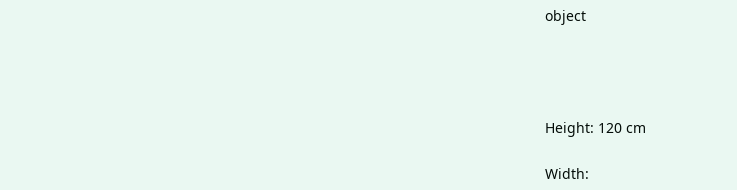object




Height: 120 cm

Width: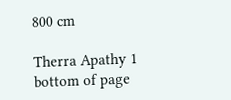800 cm

Therra Apathy 1
bottom of page